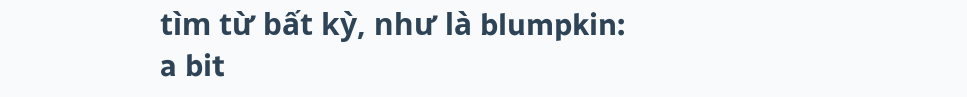tìm từ bất kỳ, như là blumpkin:
a bit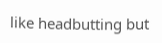like headbutting but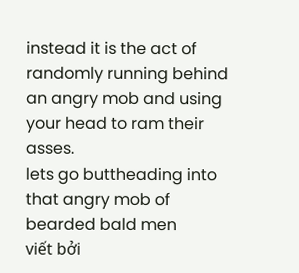instead it is the act of randomly running behind an angry mob and using your head to ram their asses.
lets go buttheading into that angry mob of bearded bald men
viết bởi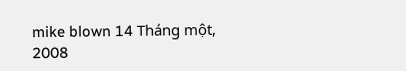mike blown 14 Tháng một, 2008